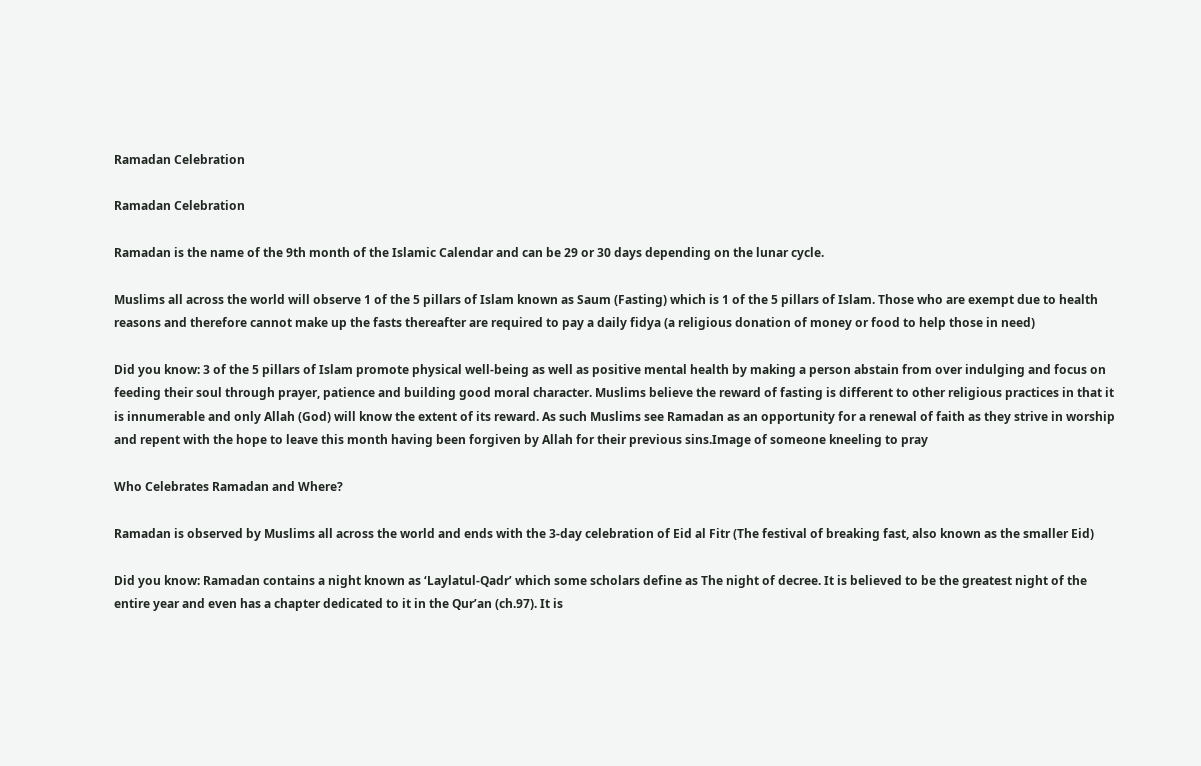Ramadan Celebration

Ramadan Celebration

Ramadan is the name of the 9th month of the Islamic Calendar and can be 29 or 30 days depending on the lunar cycle.

Muslims all across the world will observe 1 of the 5 pillars of Islam known as Saum (Fasting) which is 1 of the 5 pillars of Islam. Those who are exempt due to health reasons and therefore cannot make up the fasts thereafter are required to pay a daily fidya (a religious donation of money or food to help those in need)

Did you know: 3 of the 5 pillars of Islam promote physical well-being as well as positive mental health by making a person abstain from over indulging and focus on feeding their soul through prayer, patience and building good moral character. Muslims believe the reward of fasting is different to other religious practices in that it is innumerable and only Allah (God) will know the extent of its reward. As such Muslims see Ramadan as an opportunity for a renewal of faith as they strive in worship and repent with the hope to leave this month having been forgiven by Allah for their previous sins.Image of someone kneeling to pray

Who Celebrates Ramadan and Where?

Ramadan is observed by Muslims all across the world and ends with the 3-day celebration of Eid al Fitr (The festival of breaking fast, also known as the smaller Eid)

Did you know: Ramadan contains a night known as ‘Laylatul-Qadr’ which some scholars define as The night of decree. It is believed to be the greatest night of the entire year and even has a chapter dedicated to it in the Qur’an (ch.97). It is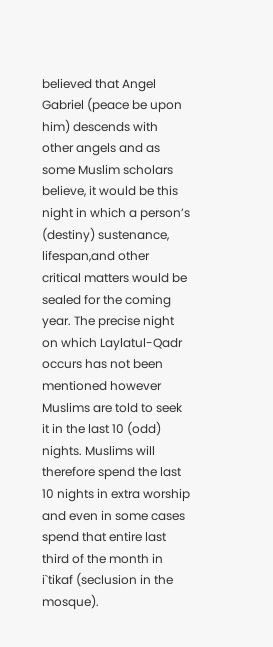believed that Angel Gabriel (peace be upon him) descends with other angels and as some Muslim scholars believe, it would be this night in which a person’s (destiny) sustenance, lifespan,and other critical matters would be sealed for the coming year. The precise night on which Laylatul-Qadr occurs has not been mentioned however Muslims are told to seek it in the last 10 (odd) nights. Muslims will therefore spend the last 10 nights in extra worship and even in some cases spend that entire last third of the month in i`tikaf (seclusion in the mosque).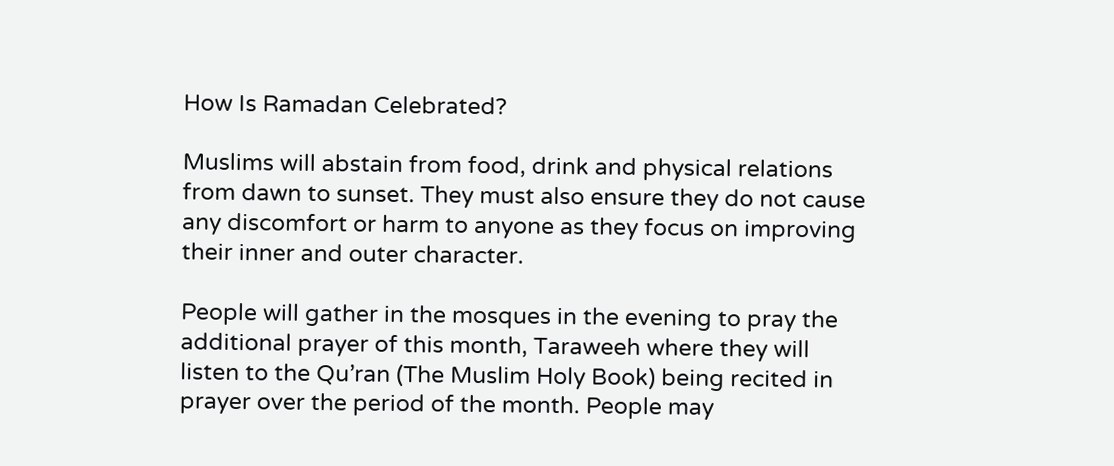How Is Ramadan Celebrated?

Muslims will abstain from food, drink and physical relations from dawn to sunset. They must also ensure they do not cause any discomfort or harm to anyone as they focus on improving their inner and outer character.

People will gather in the mosques in the evening to pray the additional prayer of this month, Taraweeh where they will listen to the Qu’ran (The Muslim Holy Book) being recited in prayer over the period of the month. People may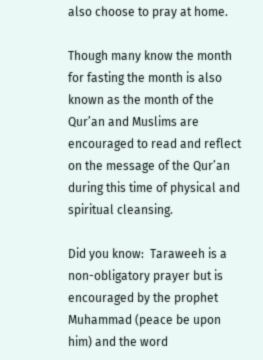also choose to pray at home.

Though many know the month for fasting the month is also known as the month of the Qur’an and Muslims are encouraged to read and reflect on the message of the Qur’an during this time of physical and spiritual cleansing.

Did you know:  Taraweeh is a non-obligatory prayer but is encouraged by the prophet Muhammad (peace be upon him) and the word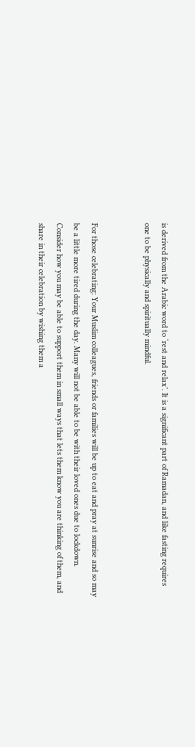is derived from the Arabic word to ‘rest and relax’. It is a significant part of Ramadan, and like fasting requires one to be physically and spiritually mindful.


For those celebrating: Your Muslim colleagues, friends or families will be up to eat and pray at sunrise and so may be a little more tired during the day. Many will not be able to be with their loved ones due to lockdown. Consider how you may be able to support them in small ways that lets them know you are thinking of them, and share in their celebration by wishing them a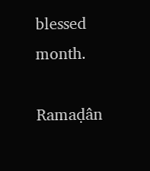blessed month.

Ramaḍân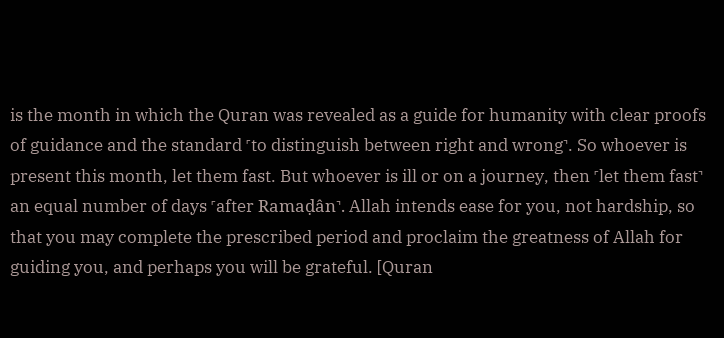is the month in which the Quran was revealed as a guide for humanity with clear proofs of guidance and the standard ˹to distinguish between right and wrong˺. So whoever is present this month, let them fast. But whoever is ill or on a journey, then ˹let them fast˺ an equal number of days ˹after Ramaḍân˺. Allah intends ease for you, not hardship, so that you may complete the prescribed period and proclaim the greatness of Allah for guiding you, and perhaps you will be grateful. [Quran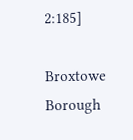2:185]

Broxtowe Borough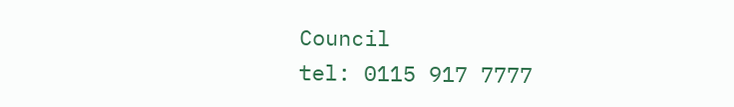Council
tel: 0115 917 7777